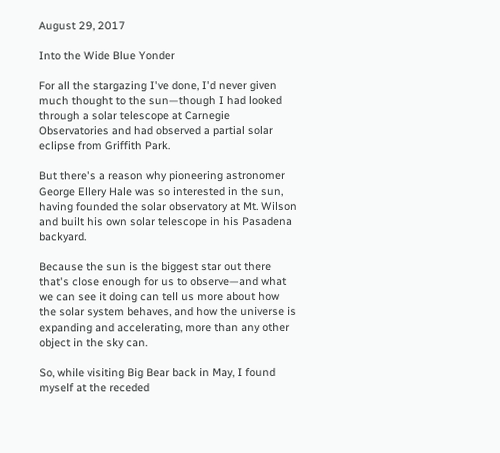August 29, 2017

Into the Wide Blue Yonder

For all the stargazing I've done, I'd never given much thought to the sun—though I had looked through a solar telescope at Carnegie Observatories and had observed a partial solar eclipse from Griffith Park.

But there's a reason why pioneering astronomer George Ellery Hale was so interested in the sun, having founded the solar observatory at Mt. Wilson and built his own solar telescope in his Pasadena backyard.

Because the sun is the biggest star out there that's close enough for us to observe—and what we can see it doing can tell us more about how the solar system behaves, and how the universe is expanding and accelerating, more than any other object in the sky can.

So, while visiting Big Bear back in May, I found myself at the receded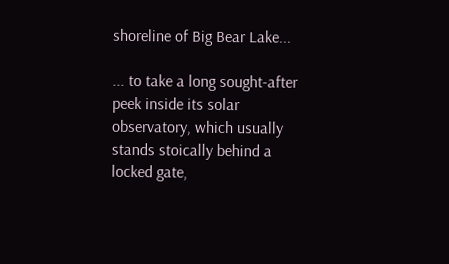shoreline of Big Bear Lake...

... to take a long sought-after peek inside its solar observatory, which usually stands stoically behind a locked gate,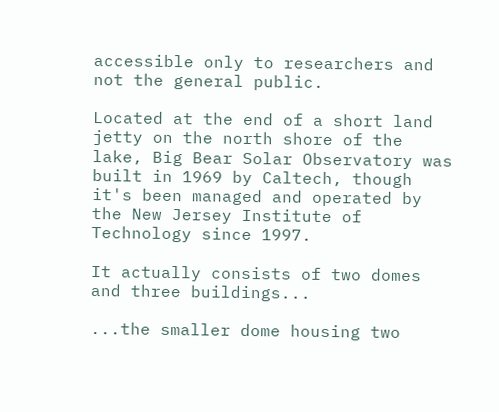accessible only to researchers and not the general public.

Located at the end of a short land jetty on the north shore of the lake, Big Bear Solar Observatory was built in 1969 by Caltech, though it's been managed and operated by the New Jersey Institute of Technology since 1997.

It actually consists of two domes and three buildings...

...the smaller dome housing two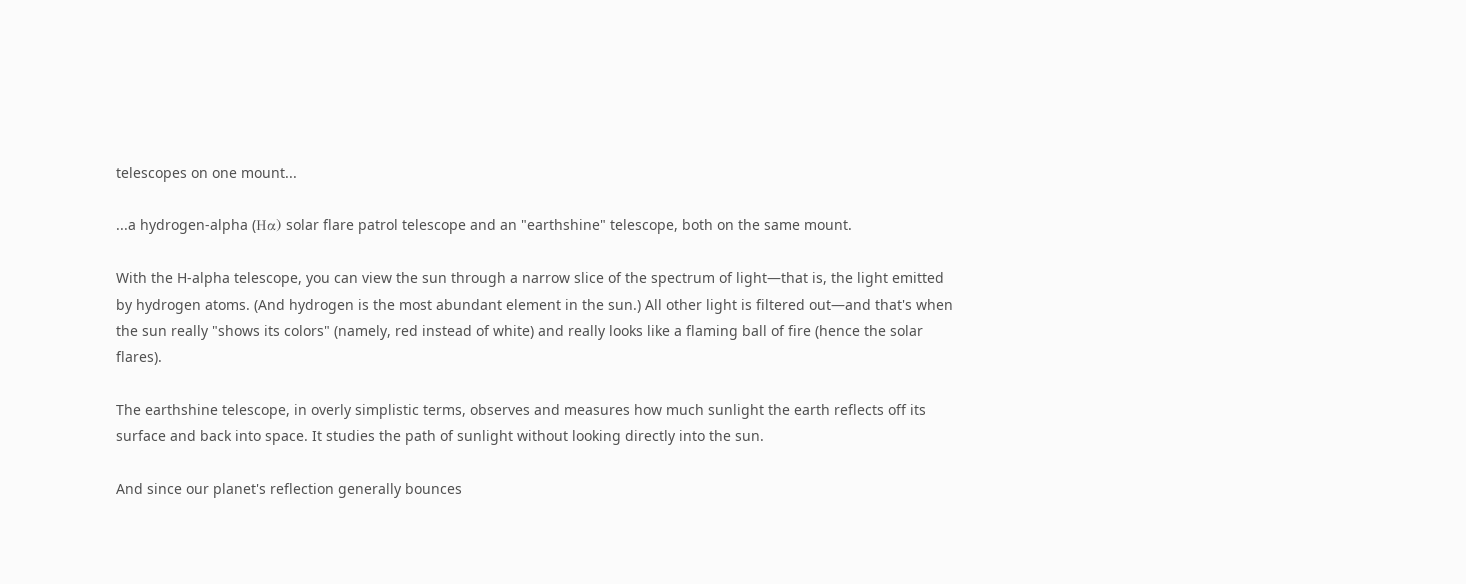telescopes on one mount...

...a hydrogen-alpha (Hα) solar flare patrol telescope and an "earthshine" telescope, both on the same mount.

With the H-alpha telescope, you can view the sun through a narrow slice of the spectrum of light—that is, the light emitted by hydrogen atoms. (And hydrogen is the most abundant element in the sun.) All other light is filtered out—and that's when the sun really "shows its colors" (namely, red instead of white) and really looks like a flaming ball of fire (hence the solar flares).

The earthshine telescope, in overly simplistic terms, observes and measures how much sunlight the earth reflects off its surface and back into space. It studies the path of sunlight without looking directly into the sun.

And since our planet's reflection generally bounces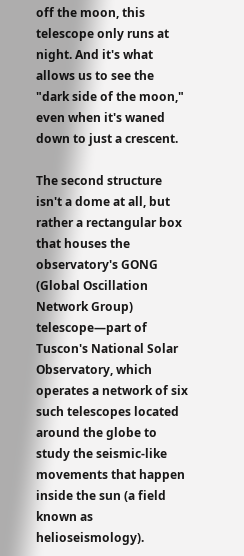off the moon, this telescope only runs at night. And it's what allows us to see the "dark side of the moon," even when it's waned down to just a crescent.

The second structure isn't a dome at all, but rather a rectangular box that houses the observatory's GONG (Global Oscillation Network Group) telescope—part of Tuscon's National Solar Observatory, which operates a network of six such telescopes located around the globe to study the seismic-like movements that happen inside the sun (a field known as helioseismology).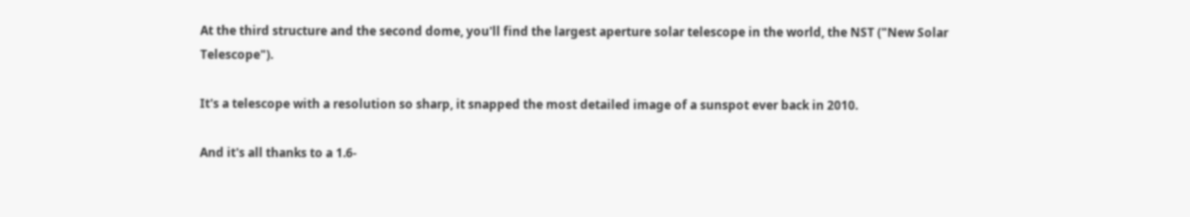At the third structure and the second dome, you'll find the largest aperture solar telescope in the world, the NST ("New Solar Telescope").

It's a telescope with a resolution so sharp, it snapped the most detailed image of a sunspot ever back in 2010.

And it's all thanks to a 1.6-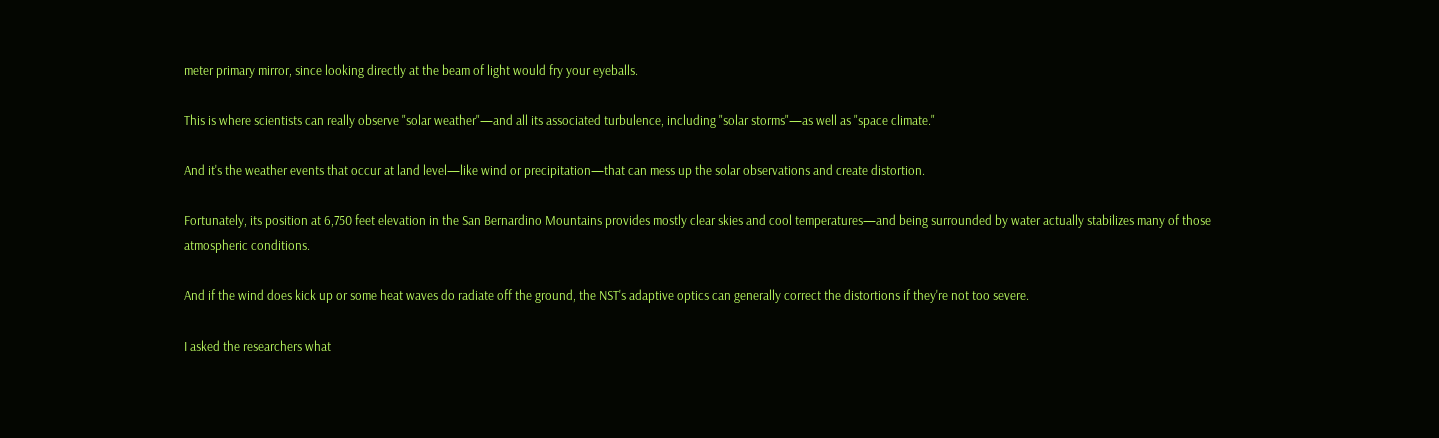meter primary mirror, since looking directly at the beam of light would fry your eyeballs.

This is where scientists can really observe "solar weather"—and all its associated turbulence, including "solar storms"—as well as "space climate."

And it's the weather events that occur at land level—like wind or precipitation—that can mess up the solar observations and create distortion.

Fortunately, its position at 6,750 feet elevation in the San Bernardino Mountains provides mostly clear skies and cool temperatures—and being surrounded by water actually stabilizes many of those atmospheric conditions.

And if the wind does kick up or some heat waves do radiate off the ground, the NST's adaptive optics can generally correct the distortions if they're not too severe.

I asked the researchers what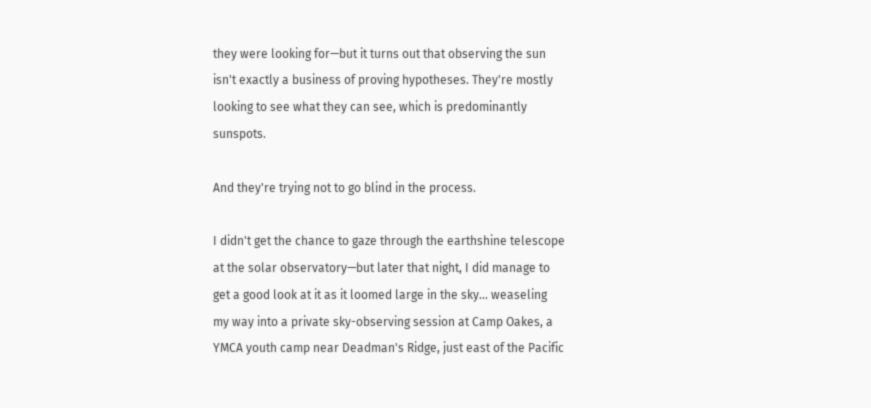they were looking for—but it turns out that observing the sun isn't exactly a business of proving hypotheses. They're mostly looking to see what they can see, which is predominantly sunspots.

And they're trying not to go blind in the process.

I didn't get the chance to gaze through the earthshine telescope at the solar observatory—but later that night, I did manage to get a good look at it as it loomed large in the sky... weaseling my way into a private sky-observing session at Camp Oakes, a YMCA youth camp near Deadman's Ridge, just east of the Pacific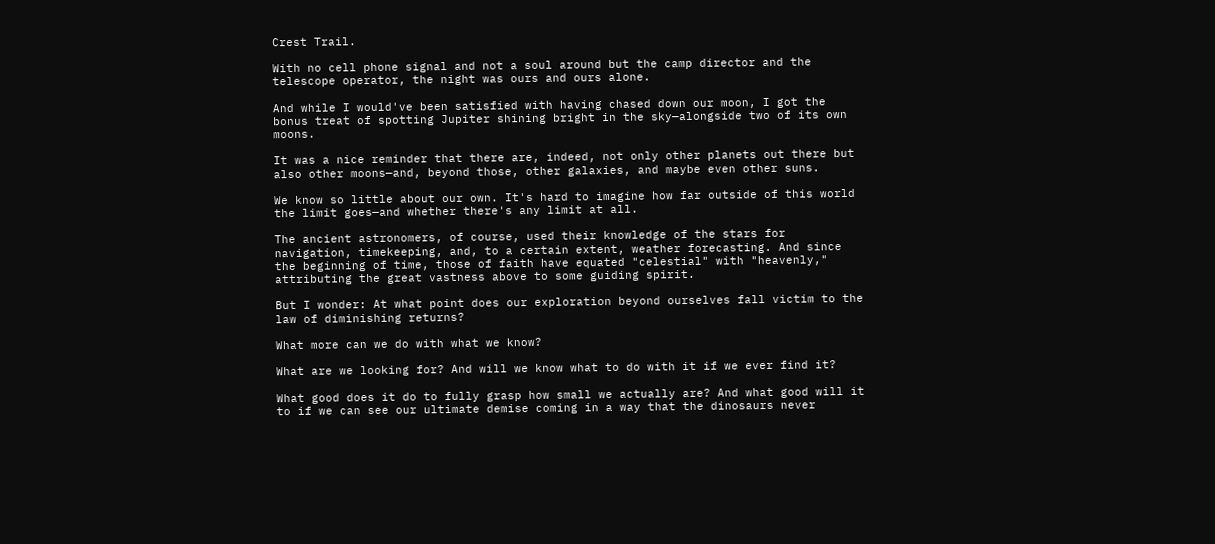Crest Trail.

With no cell phone signal and not a soul around but the camp director and the telescope operator, the night was ours and ours alone.

And while I would've been satisfied with having chased down our moon, I got the bonus treat of spotting Jupiter shining bright in the sky—alongside two of its own moons.

It was a nice reminder that there are, indeed, not only other planets out there but also other moons—and, beyond those, other galaxies, and maybe even other suns.

We know so little about our own. It's hard to imagine how far outside of this world the limit goes—and whether there's any limit at all.

The ancient astronomers, of course, used their knowledge of the stars for navigation, timekeeping, and, to a certain extent, weather forecasting. And since the beginning of time, those of faith have equated "celestial" with "heavenly," attributing the great vastness above to some guiding spirit.

But I wonder: At what point does our exploration beyond ourselves fall victim to the law of diminishing returns?

What more can we do with what we know?

What are we looking for? And will we know what to do with it if we ever find it?

What good does it do to fully grasp how small we actually are? And what good will it to if we can see our ultimate demise coming in a way that the dinosaurs never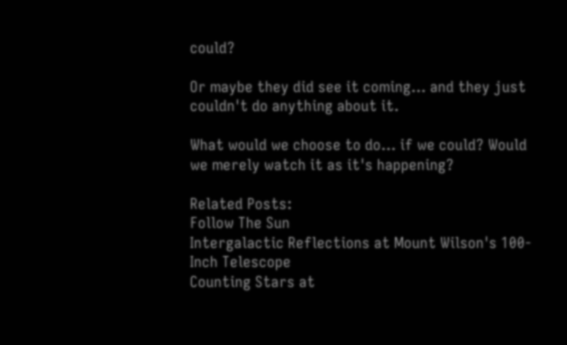could?

Or maybe they did see it coming... and they just couldn't do anything about it.

What would we choose to do... if we could? Would we merely watch it as it's happening?

Related Posts:
Follow The Sun
Intergalactic Reflections at Mount Wilson's 100-Inch Telescope
Counting Stars at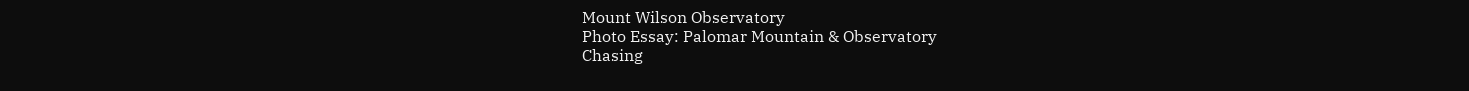Mount Wilson Observatory
Photo Essay: Palomar Mountain & Observatory
Chasing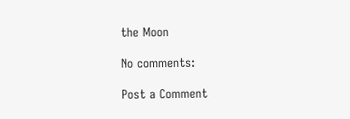the Moon

No comments:

Post a Comment